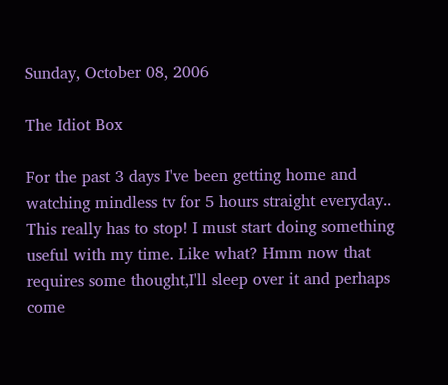Sunday, October 08, 2006

The Idiot Box

For the past 3 days I've been getting home and watching mindless tv for 5 hours straight everyday.. This really has to stop! I must start doing something useful with my time. Like what? Hmm now that requires some thought,I'll sleep over it and perhaps come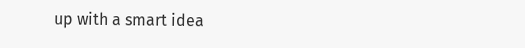up with a smart idea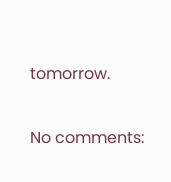tomorrow.

No comments: